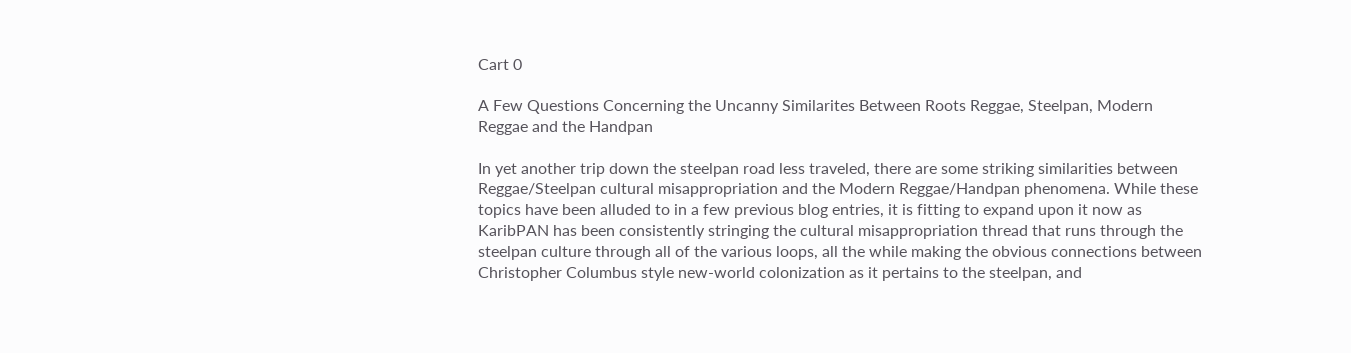Cart 0

A Few Questions Concerning the Uncanny Similarites Between Roots Reggae, Steelpan, Modern Reggae and the Handpan

In yet another trip down the steelpan road less traveled, there are some striking similarities between Reggae/Steelpan cultural misappropriation and the Modern Reggae/Handpan phenomena. While these topics have been alluded to in a few previous blog entries, it is fitting to expand upon it now as KaribPAN has been consistently stringing the cultural misappropriation thread that runs through the steelpan culture through all of the various loops, all the while making the obvious connections between Christopher Columbus style new-world colonization as it pertains to the steelpan, and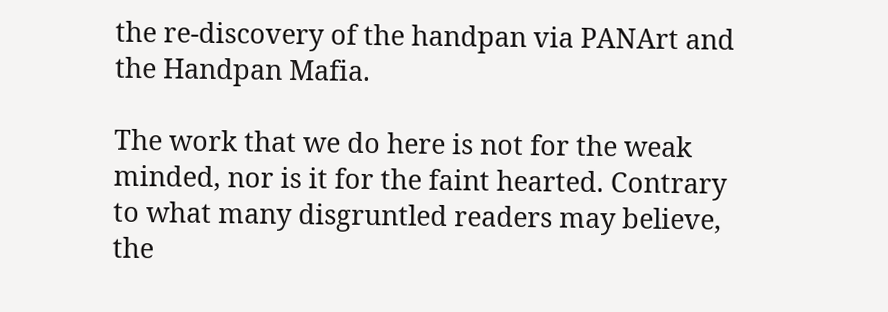the re-discovery of the handpan via PANArt and the Handpan Mafia.

The work that we do here is not for the weak minded, nor is it for the faint hearted. Contrary to what many disgruntled readers may believe, the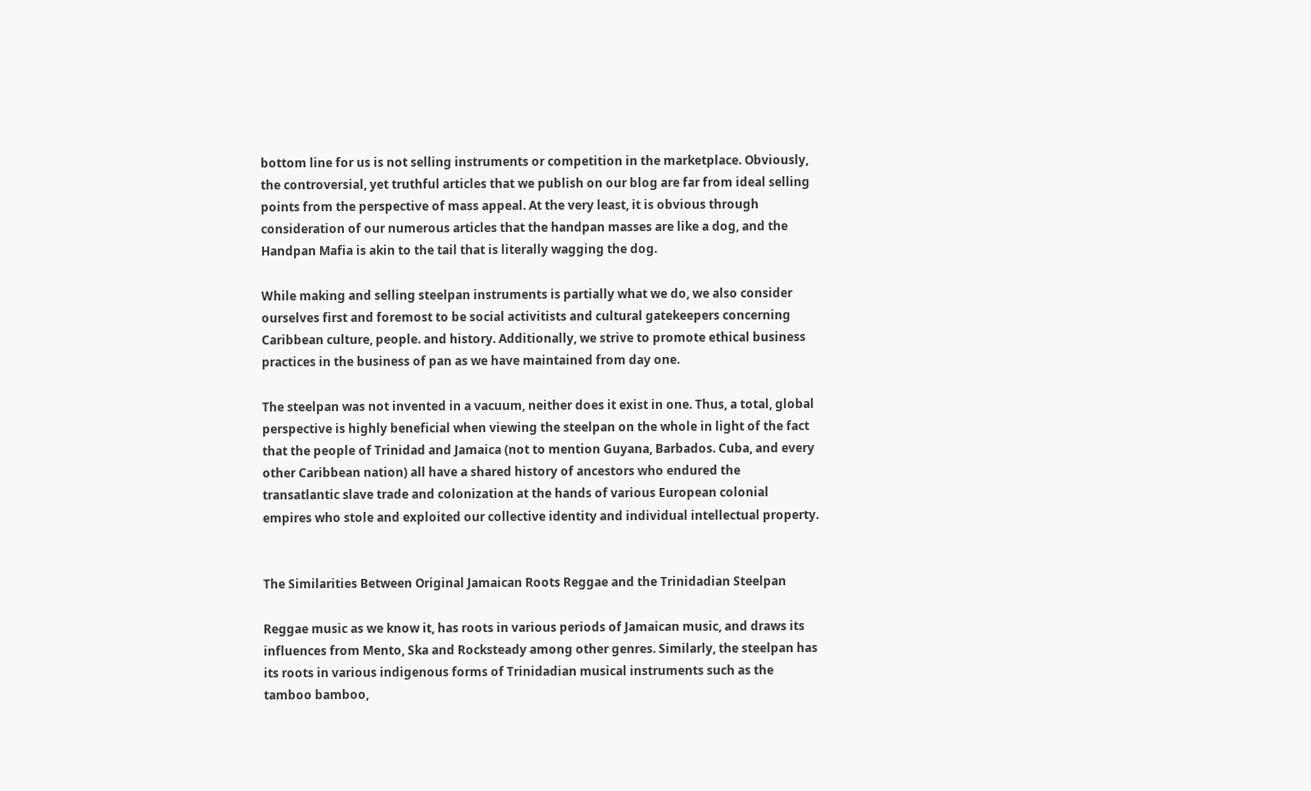bottom line for us is not selling instruments or competition in the marketplace. Obviously, the controversial, yet truthful articles that we publish on our blog are far from ideal selling points from the perspective of mass appeal. At the very least, it is obvious through consideration of our numerous articles that the handpan masses are like a dog, and the Handpan Mafia is akin to the tail that is literally wagging the dog.

While making and selling steelpan instruments is partially what we do, we also consider ourselves first and foremost to be social activitists and cultural gatekeepers concerning Caribbean culture, people. and history. Additionally, we strive to promote ethical business practices in the business of pan as we have maintained from day one.

The steelpan was not invented in a vacuum, neither does it exist in one. Thus, a total, global perspective is highly beneficial when viewing the steelpan on the whole in light of the fact that the people of Trinidad and Jamaica (not to mention Guyana, Barbados. Cuba, and every other Caribbean nation) all have a shared history of ancestors who endured the transatlantic slave trade and colonization at the hands of various European colonial empires who stole and exploited our collective identity and individual intellectual property.


The Similarities Between Original Jamaican Roots Reggae and the Trinidadian Steelpan

Reggae music as we know it, has roots in various periods of Jamaican music, and draws its influences from Mento, Ska and Rocksteady among other genres. Similarly, the steelpan has its roots in various indigenous forms of Trinidadian musical instruments such as the tamboo bamboo,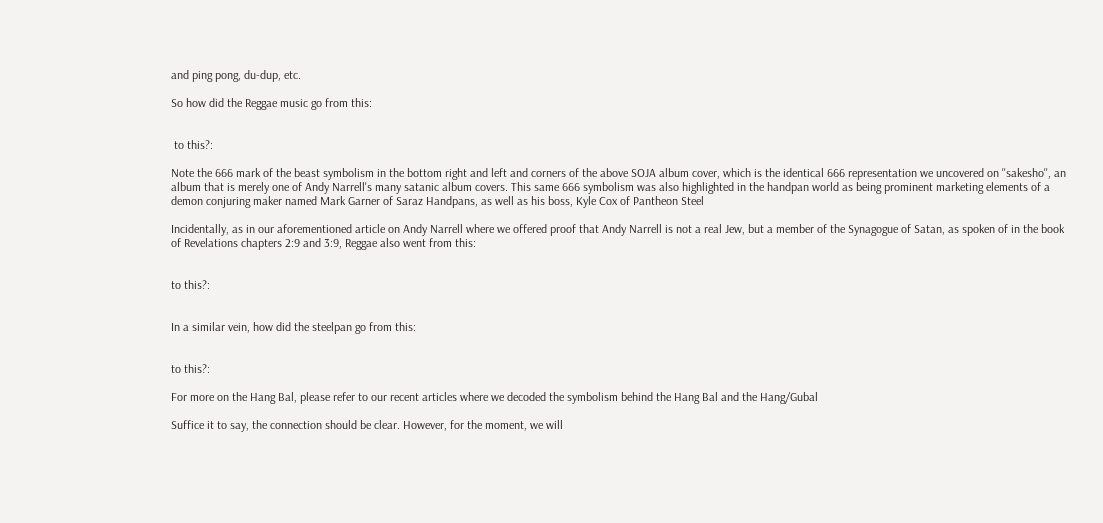and ping pong, du-dup, etc.

So how did the Reggae music go from this:


 to this?:

Note the 666 mark of the beast symbolism in the bottom right and left and corners of the above SOJA album cover, which is the identical 666 representation we uncovered on ''sakesho'', an album that is merely one of Andy Narrell's many satanic album covers. This same 666 symbolism was also highlighted in the handpan world as being prominent marketing elements of a demon conjuring maker named Mark Garner of Saraz Handpans, as well as his boss, Kyle Cox of Pantheon Steel

Incidentally, as in our aforementioned article on Andy Narrell where we offered proof that Andy Narrell is not a real Jew, but a member of the Synagogue of Satan, as spoken of in the book of Revelations chapters 2:9 and 3:9, Reggae also went from this:


to this?:


In a similar vein, how did the steelpan go from this:


to this?:

For more on the Hang Bal, please refer to our recent articles where we decoded the symbolism behind the Hang Bal and the Hang/Gubal

Suffice it to say, the connection should be clear. However, for the moment, we will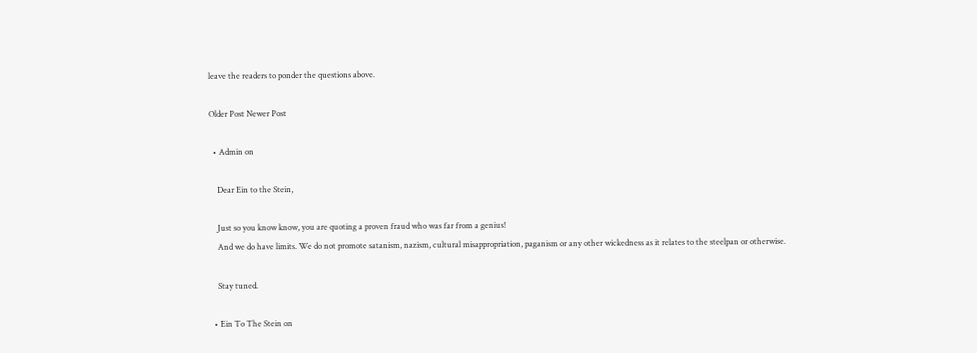leave the readers to ponder the questions above.

Older Post Newer Post

  • Admin on

    Dear Ein to the Stein,

    Just so you know know, you are quoting a proven fraud who was far from a genius!
    And we do have limits. We do not promote satanism, nazism, cultural misappropriation, paganism or any other wickedness as it relates to the steelpan or otherwise.

    Stay tuned.

  • Ein To The Stein on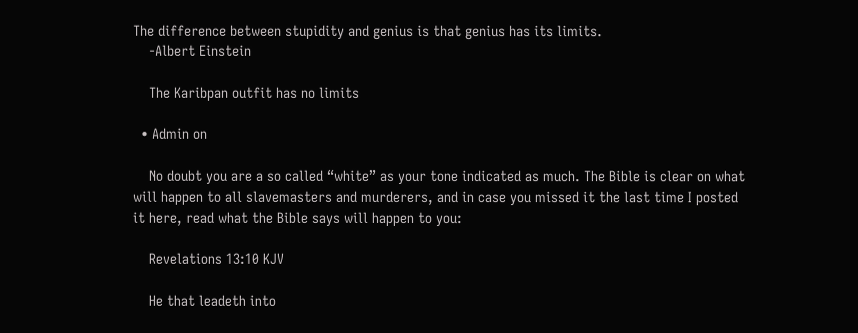The difference between stupidity and genius is that genius has its limits.
    -Albert Einstein

    The Karibpan outfit has no limits

  • Admin on

    No doubt you are a so called “white” as your tone indicated as much. The Bible is clear on what will happen to all slavemasters and murderers, and in case you missed it the last time I posted it here, read what the Bible says will happen to you:

    Revelations 13:10 KJV

    He that leadeth into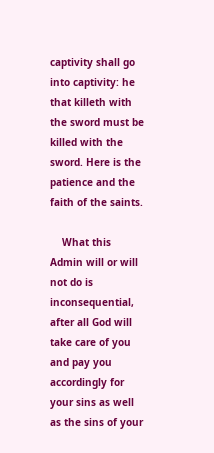captivity shall go into captivity: he that killeth with the sword must be killed with the sword. Here is the patience and the faith of the saints.

    What this Admin will or will not do is inconsequential, after all God will take care of you and pay you accordingly for your sins as well as the sins of your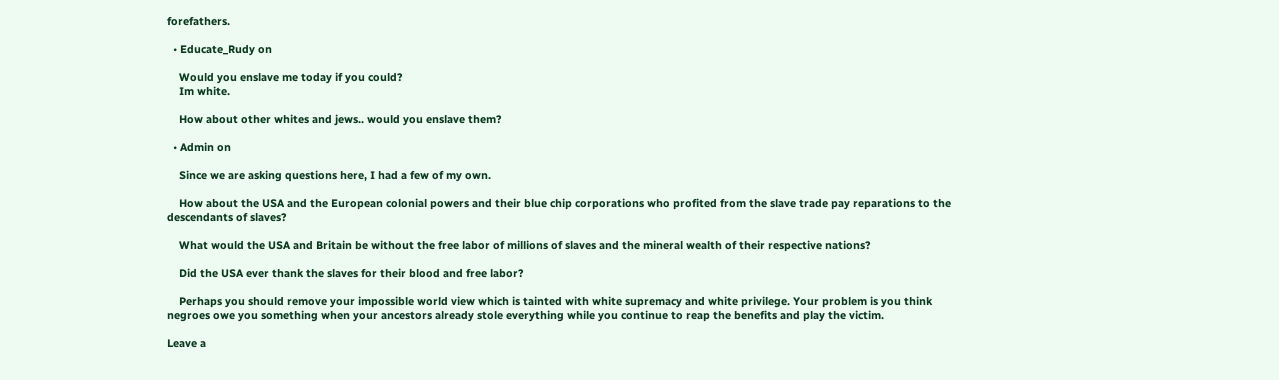forefathers.

  • Educate_Rudy on

    Would you enslave me today if you could?
    Im white.

    How about other whites and jews.. would you enslave them?

  • Admin on

    Since we are asking questions here, I had a few of my own.

    How about the USA and the European colonial powers and their blue chip corporations who profited from the slave trade pay reparations to the descendants of slaves?

    What would the USA and Britain be without the free labor of millions of slaves and the mineral wealth of their respective nations?

    Did the USA ever thank the slaves for their blood and free labor?

    Perhaps you should remove your impossible world view which is tainted with white supremacy and white privilege. Your problem is you think negroes owe you something when your ancestors already stole everything while you continue to reap the benefits and play the victim.

Leave a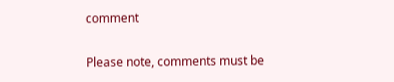comment

Please note, comments must be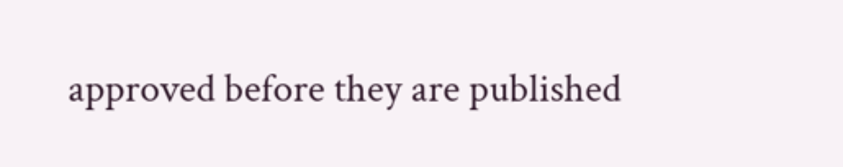approved before they are published